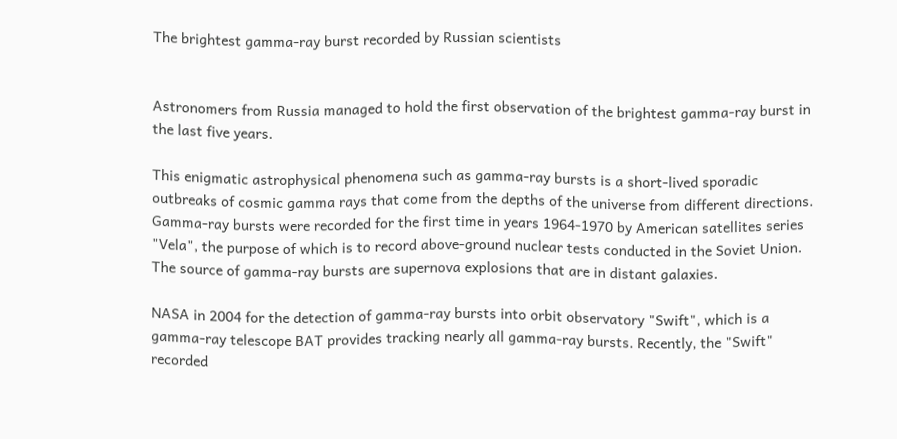The brightest gamma-ray burst recorded by Russian scientists


Astronomers from Russia managed to hold the first observation of the brightest gamma-ray burst in the last five years.

This enigmatic astrophysical phenomena such as gamma-ray bursts is a short-lived sporadic outbreaks of cosmic gamma rays that come from the depths of the universe from different directions. Gamma-ray bursts were recorded for the first time in years 1964-1970 by American satellites series "Vela", the purpose of which is to record above-ground nuclear tests conducted in the Soviet Union. The source of gamma-ray bursts are supernova explosions that are in distant galaxies.

NASA in 2004 for the detection of gamma-ray bursts into orbit observatory "Swift", which is a gamma-ray telescope BAT provides tracking nearly all gamma-ray bursts. Recently, the "Swift" recorded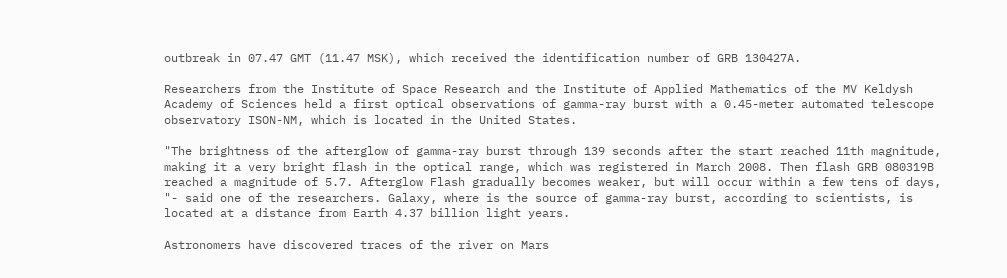outbreak in 07.47 GMT (11.47 MSK), which received the identification number of GRB 130427A.

Researchers from the Institute of Space Research and the Institute of Applied Mathematics of the MV Keldysh Academy of Sciences held a first optical observations of gamma-ray burst with a 0.45-meter automated telescope observatory ISON-NM, which is located in the United States.

"The brightness of the afterglow of gamma-ray burst through 139 seconds after the start reached 11th magnitude, making it a very bright flash in the optical range, which was registered in March 2008. Then flash GRB 080319B reached a magnitude of 5.7. Afterglow Flash gradually becomes weaker, but will occur within a few tens of days, "- said one of the researchers. Galaxy, where is the source of gamma-ray burst, according to scientists, is located at a distance from Earth 4.37 billion light years.

Astronomers have discovered traces of the river on Mars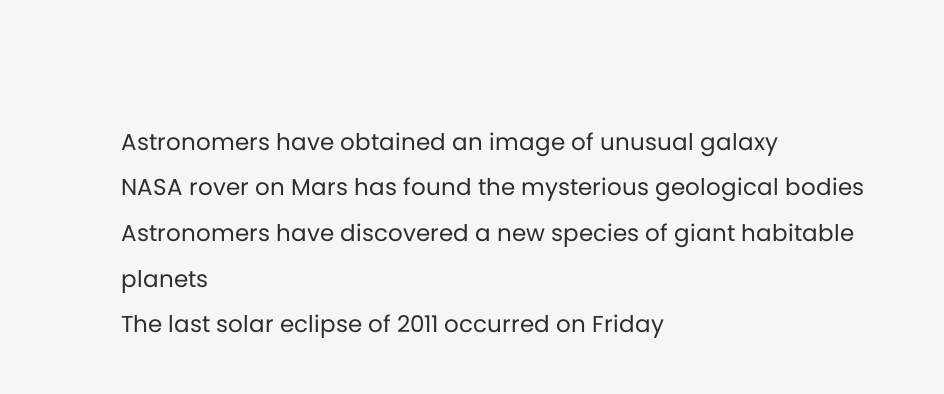Astronomers have obtained an image of unusual galaxy
NASA rover on Mars has found the mysterious geological bodies
Astronomers have discovered a new species of giant habitable planets
The last solar eclipse of 2011 occurred on Friday